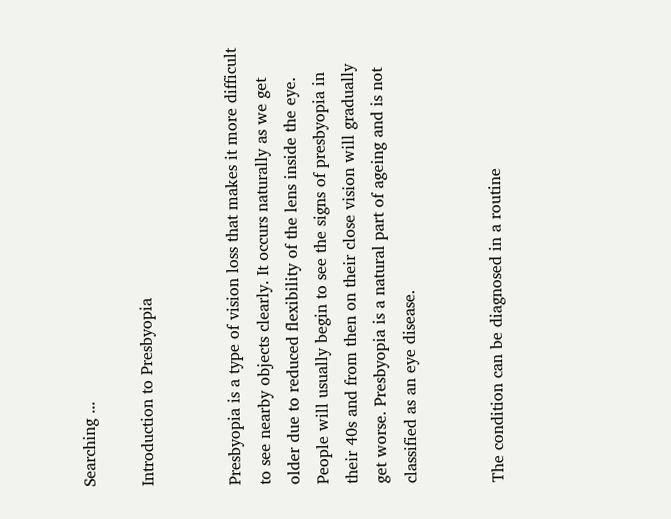Searching ...

Introduction to Presbyopia


Presbyopia is a type of vision loss that makes it more difficult to see nearby objects clearly. It occurs naturally as we get older due to reduced flexibility of the lens inside the eye. People will usually begin to see the signs of presbyopia in their 40s and from then on their close vision will gradually get worse. Presbyopia is a natural part of ageing and is not classified as an eye disease.


The condition can be diagnosed in a routine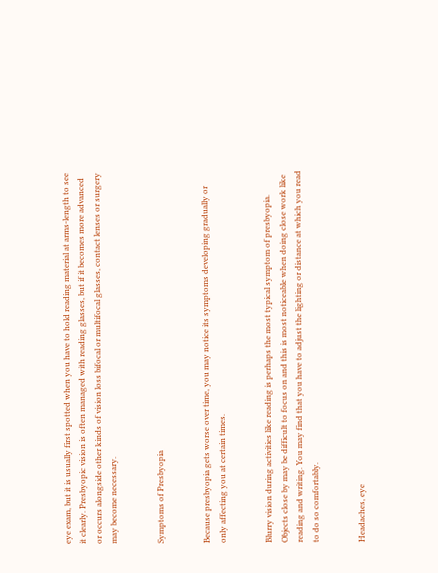eye exam, but it is usually first spotted when you have to hold reading material at arms-length to see it clearly. Presbyopic vision is often managed with reading glasses, but if it becomes more advanced or occurs alongside other kinds of vision loss bifocal or multifocal glasses, contact lenses or surgery may become necessary.


Symptoms of Presbyopia


Because presbyopia gets worse over time, you may notice its symptoms developing gradually or only affecting you at certain times.


Blurry vision during activities like reading is perhaps the most typical symptom of presbyopia. Objects close by may be difficult to focus on and this is most noticeable when doing close work like reading and writing. You may find that you have to adjust the lighting or distance at which you read to do so comfortably.


Headaches, eye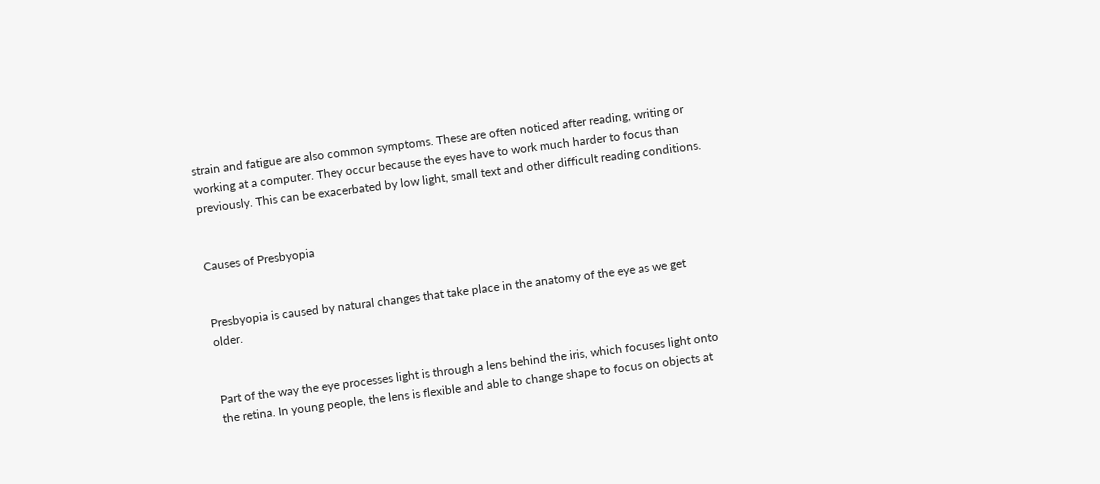strain and fatigue are also common symptoms. These are often noticed after reading, writing or working at a computer. They occur because the eyes have to work much harder to focus than previously. This can be exacerbated by low light, small text and other difficult reading conditions.


Causes of Presbyopia


Presbyopia is caused by natural changes that take place in the anatomy of the eye as we get older.


Part of the way the eye processes light is through a lens behind the iris, which focuses light onto the retina. In young people, the lens is flexible and able to change shape to focus on objects at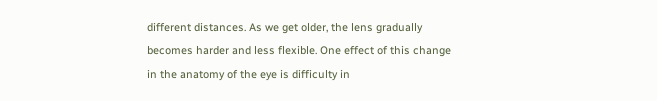different distances. As we get older, the lens gradually becomes harder and less flexible. One effect of this change in the anatomy of the eye is difficulty in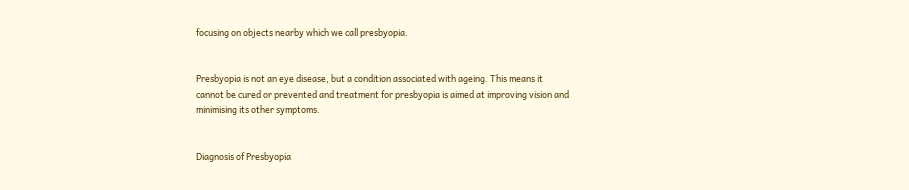focusing on objects nearby which we call presbyopia.


Presbyopia is not an eye disease, but a condition associated with ageing. This means it cannot be cured or prevented and treatment for presbyopia is aimed at improving vision and minimising its other symptoms.


Diagnosis of Presbyopia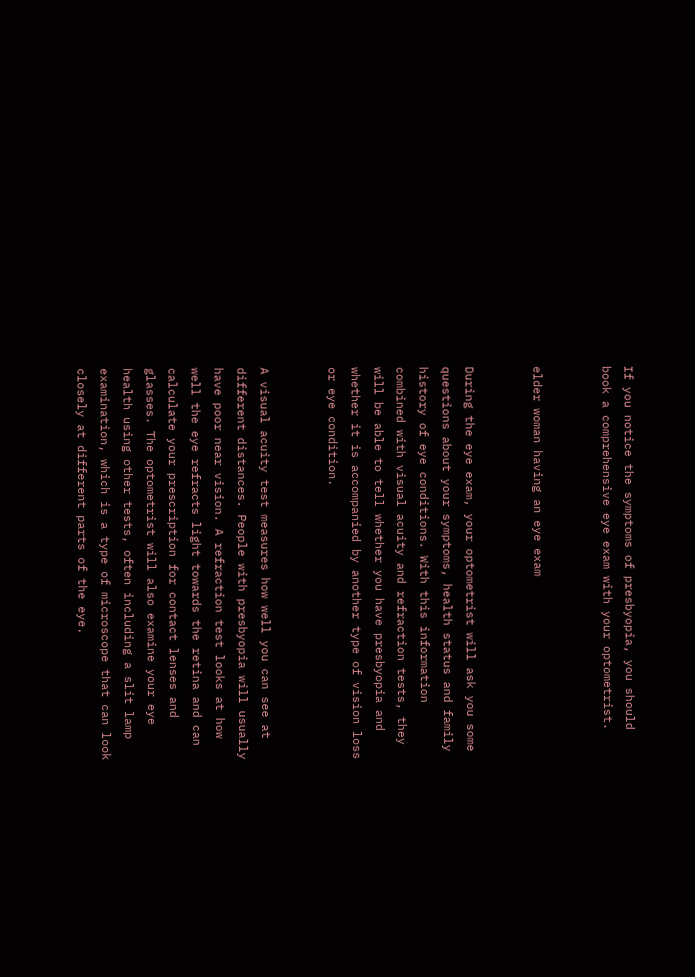If you notice the symptoms of presbyopia, you should book a comprehensive eye exam with your optometrist.


elder woman having an eye exam


During the eye exam, your optometrist will ask you some questions about your symptoms, health status and family history of eye conditions. With this information combined with visual acuity and refraction tests, they will be able to tell whether you have presbyopia and whether it is accompanied by another type of vision loss or eye condition.


A visual acuity test measures how well you can see at different distances. People with presbyopia will usually have poor near vision. A refraction test looks at how well the eye refracts light towards the retina and can calculate your prescription for contact lenses and glasses. The optometrist will also examine your eye health using other tests, often including a slit lamp examination, which is a type of microscope that can look closely at different parts of the eye.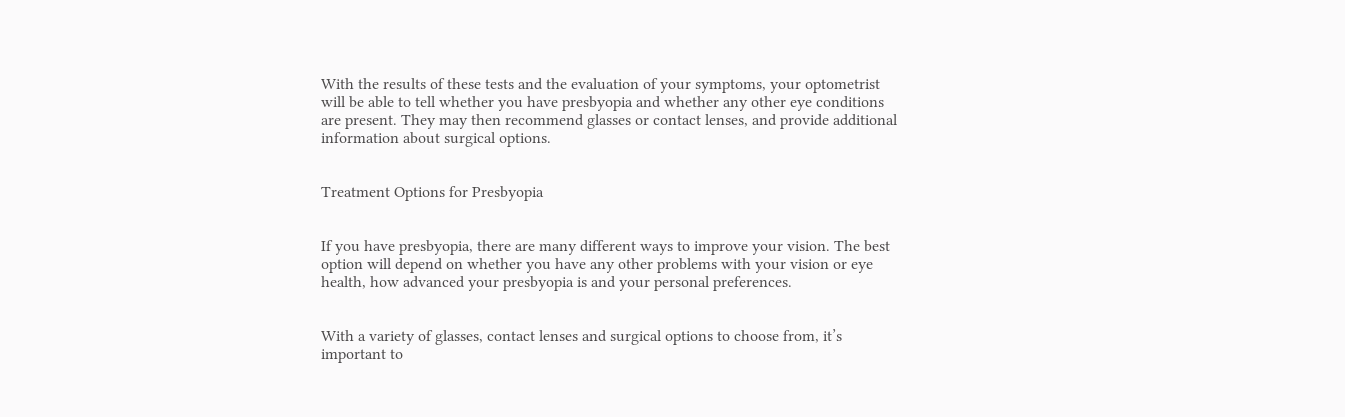With the results of these tests and the evaluation of your symptoms, your optometrist will be able to tell whether you have presbyopia and whether any other eye conditions are present. They may then recommend glasses or contact lenses, and provide additional information about surgical options.


Treatment Options for Presbyopia


If you have presbyopia, there are many different ways to improve your vision. The best option will depend on whether you have any other problems with your vision or eye health, how advanced your presbyopia is and your personal preferences.


With a variety of glasses, contact lenses and surgical options to choose from, it’s important to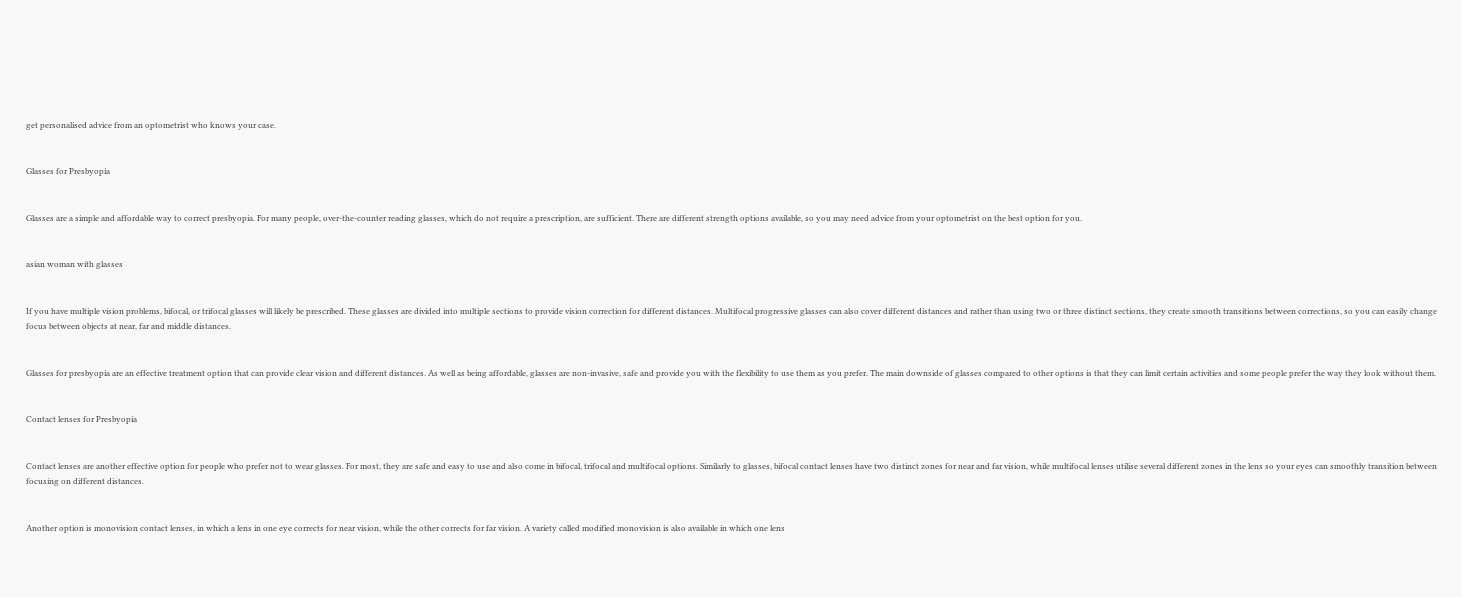get personalised advice from an optometrist who knows your case.


Glasses for Presbyopia


Glasses are a simple and affordable way to correct presbyopia. For many people, over-the-counter reading glasses, which do not require a prescription, are sufficient. There are different strength options available, so you may need advice from your optometrist on the best option for you.


asian woman with glasses


If you have multiple vision problems, bifocal, or trifocal glasses will likely be prescribed. These glasses are divided into multiple sections to provide vision correction for different distances. Multifocal progressive glasses can also cover different distances and rather than using two or three distinct sections, they create smooth transitions between corrections, so you can easily change focus between objects at near, far and middle distances.


Glasses for presbyopia are an effective treatment option that can provide clear vision and different distances. As well as being affordable, glasses are non-invasive, safe and provide you with the flexibility to use them as you prefer. The main downside of glasses compared to other options is that they can limit certain activities and some people prefer the way they look without them.


Contact lenses for Presbyopia


Contact lenses are another effective option for people who prefer not to wear glasses. For most, they are safe and easy to use and also come in bifocal, trifocal and multifocal options. Similarly to glasses, bifocal contact lenses have two distinct zones for near and far vision, while multifocal lenses utilise several different zones in the lens so your eyes can smoothly transition between focusing on different distances.


Another option is monovision contact lenses, in which a lens in one eye corrects for near vision, while the other corrects for far vision. A variety called modified monovision is also available in which one lens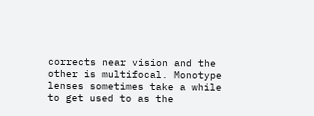corrects near vision and the other is multifocal. Monotype lenses sometimes take a while to get used to as the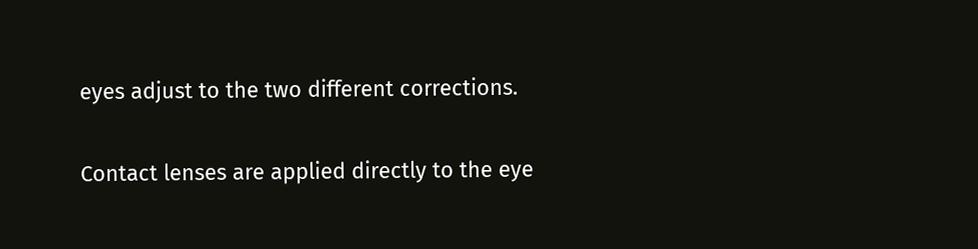eyes adjust to the two different corrections.


Contact lenses are applied directly to the eye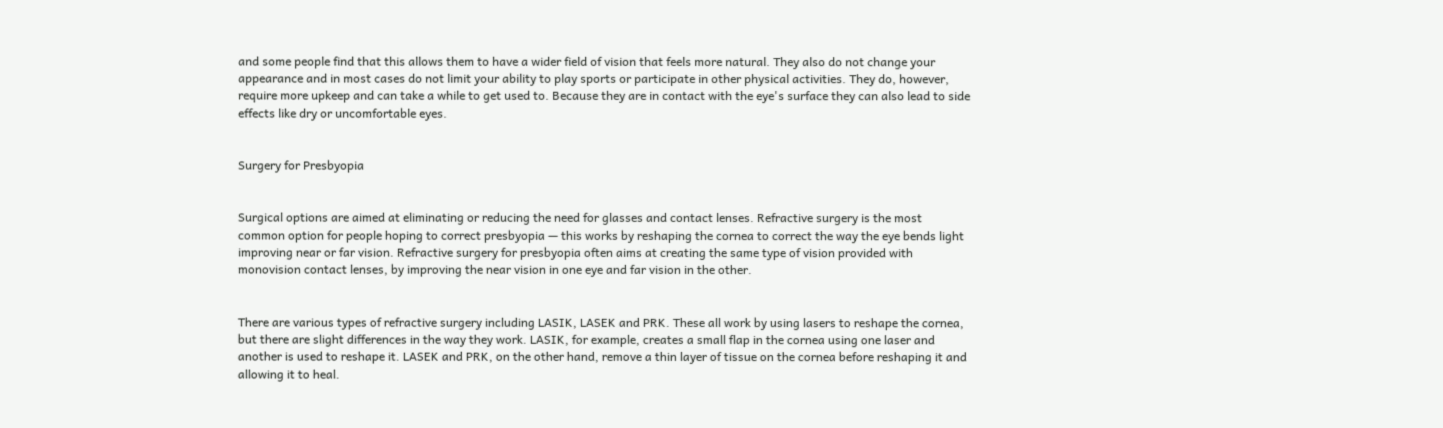and some people find that this allows them to have a wider field of vision that feels more natural. They also do not change your appearance and in most cases do not limit your ability to play sports or participate in other physical activities. They do, however, require more upkeep and can take a while to get used to. Because they are in contact with the eye's surface they can also lead to side effects like dry or uncomfortable eyes.


Surgery for Presbyopia


Surgical options are aimed at eliminating or reducing the need for glasses and contact lenses. Refractive surgery is the most common option for people hoping to correct presbyopia — this works by reshaping the cornea to correct the way the eye bends light improving near or far vision. Refractive surgery for presbyopia often aims at creating the same type of vision provided with monovision contact lenses, by improving the near vision in one eye and far vision in the other.


There are various types of refractive surgery including LASIK, LASEK and PRK. These all work by using lasers to reshape the cornea, but there are slight differences in the way they work. LASIK, for example, creates a small flap in the cornea using one laser and another is used to reshape it. LASEK and PRK, on the other hand, remove a thin layer of tissue on the cornea before reshaping it and allowing it to heal.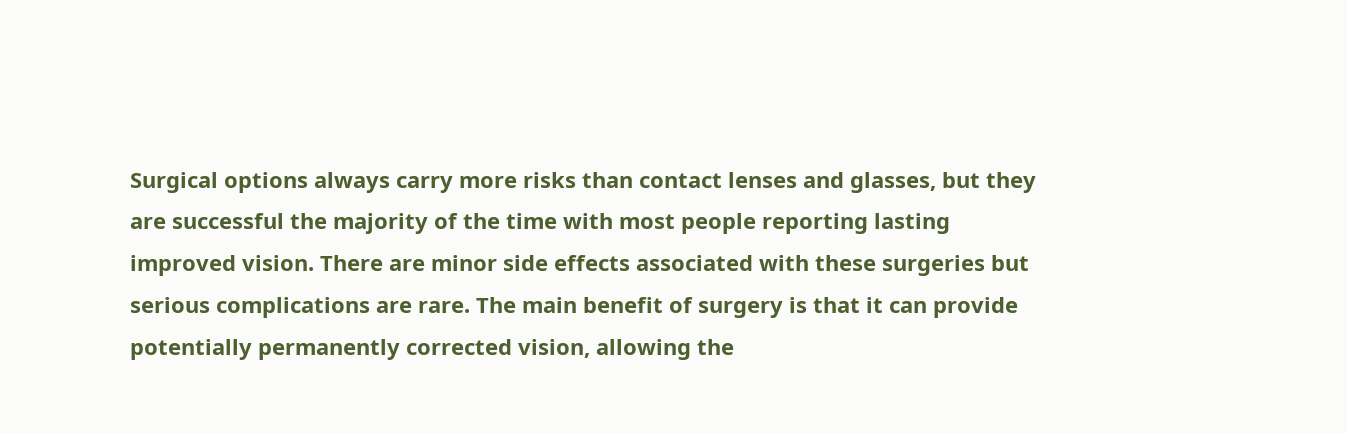Surgical options always carry more risks than contact lenses and glasses, but they are successful the majority of the time with most people reporting lasting improved vision. There are minor side effects associated with these surgeries but serious complications are rare. The main benefit of surgery is that it can provide potentially permanently corrected vision, allowing the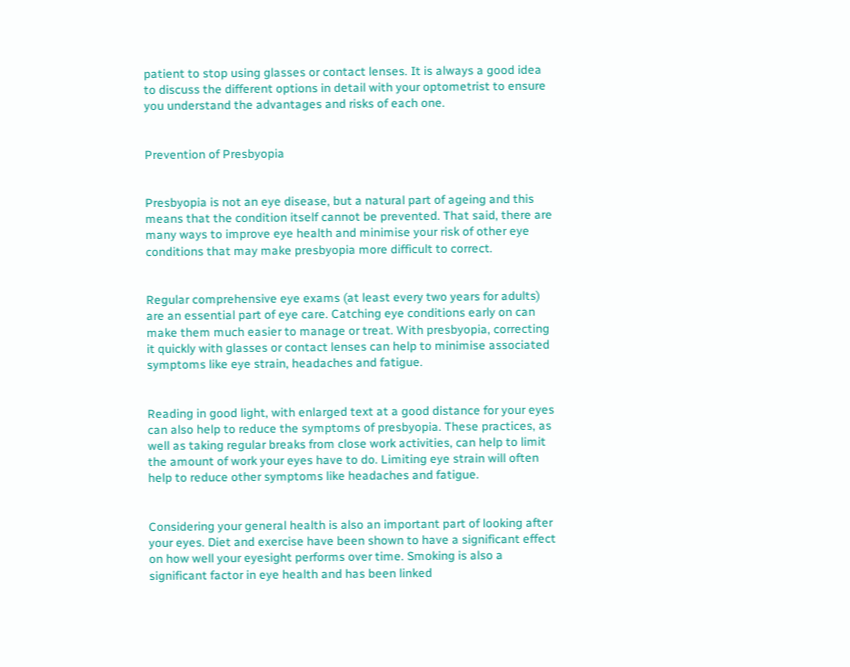patient to stop using glasses or contact lenses. It is always a good idea to discuss the different options in detail with your optometrist to ensure you understand the advantages and risks of each one.


Prevention of Presbyopia


Presbyopia is not an eye disease, but a natural part of ageing and this means that the condition itself cannot be prevented. That said, there are many ways to improve eye health and minimise your risk of other eye conditions that may make presbyopia more difficult to correct.


Regular comprehensive eye exams (at least every two years for adults) are an essential part of eye care. Catching eye conditions early on can make them much easier to manage or treat. With presbyopia, correcting it quickly with glasses or contact lenses can help to minimise associated symptoms like eye strain, headaches and fatigue.


Reading in good light, with enlarged text at a good distance for your eyes can also help to reduce the symptoms of presbyopia. These practices, as well as taking regular breaks from close work activities, can help to limit the amount of work your eyes have to do. Limiting eye strain will often help to reduce other symptoms like headaches and fatigue.


Considering your general health is also an important part of looking after your eyes. Diet and exercise have been shown to have a significant effect on how well your eyesight performs over time. Smoking is also a significant factor in eye health and has been linked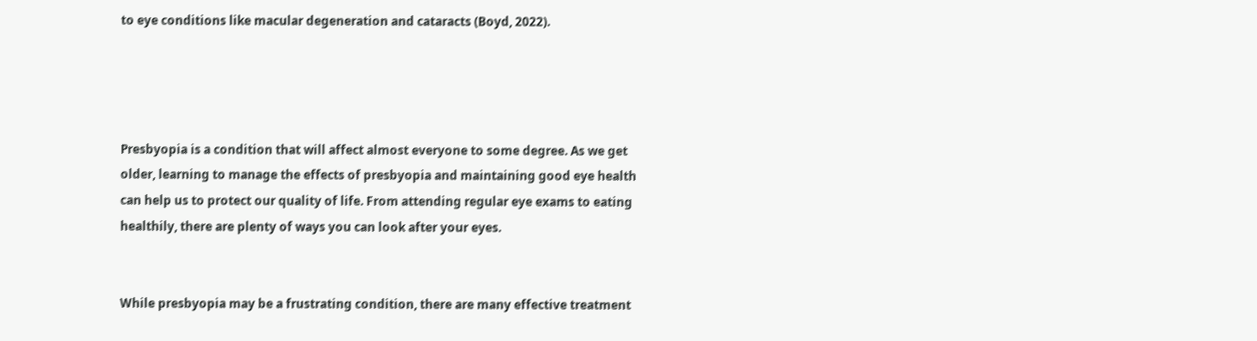to eye conditions like macular degeneration and cataracts (Boyd, 2022).




Presbyopia is a condition that will affect almost everyone to some degree. As we get older, learning to manage the effects of presbyopia and maintaining good eye health can help us to protect our quality of life. From attending regular eye exams to eating healthily, there are plenty of ways you can look after your eyes.


While presbyopia may be a frustrating condition, there are many effective treatment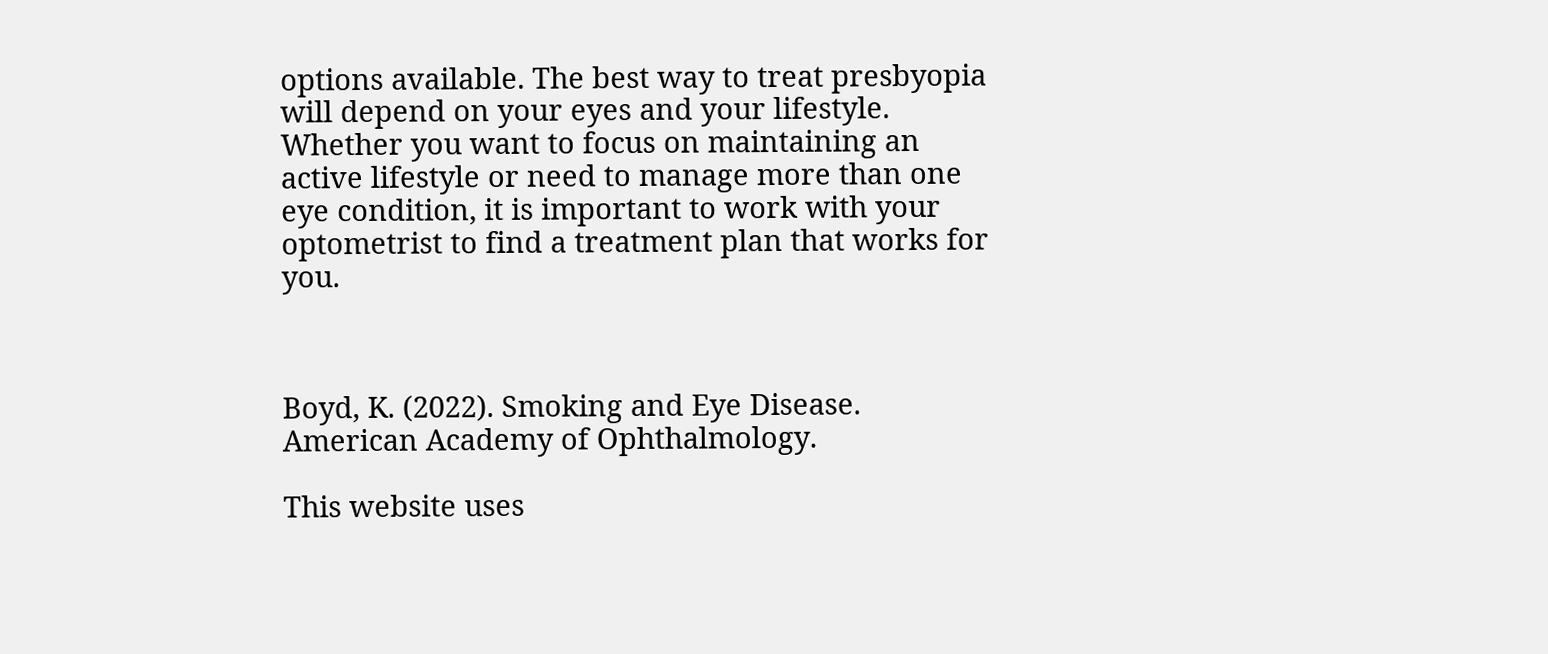options available. The best way to treat presbyopia will depend on your eyes and your lifestyle. Whether you want to focus on maintaining an active lifestyle or need to manage more than one eye condition, it is important to work with your optometrist to find a treatment plan that works for you.



Boyd, K. (2022). Smoking and Eye Disease.  American Academy of Ophthalmology.

This website uses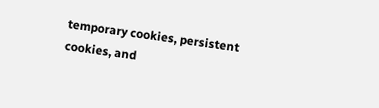temporary cookies, persistent cookies, and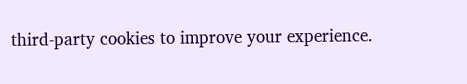third-party cookies to improve your experience.